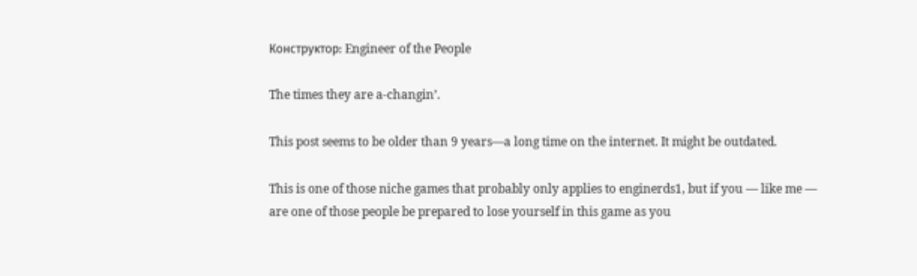Конструктор: Engineer of the People

The times they are a-changin’.

This post seems to be older than 9 years—a long time on the internet. It might be outdated.

This is one of those niche games that probably only applies to enginerds1, but if you — like me — are one of those people be prepared to lose yourself in this game as you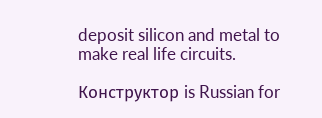deposit silicon and metal to make real life circuits.

Конструктор is Russian for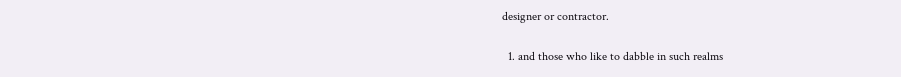designer or contractor.

  1. and those who like to dabble in such realms